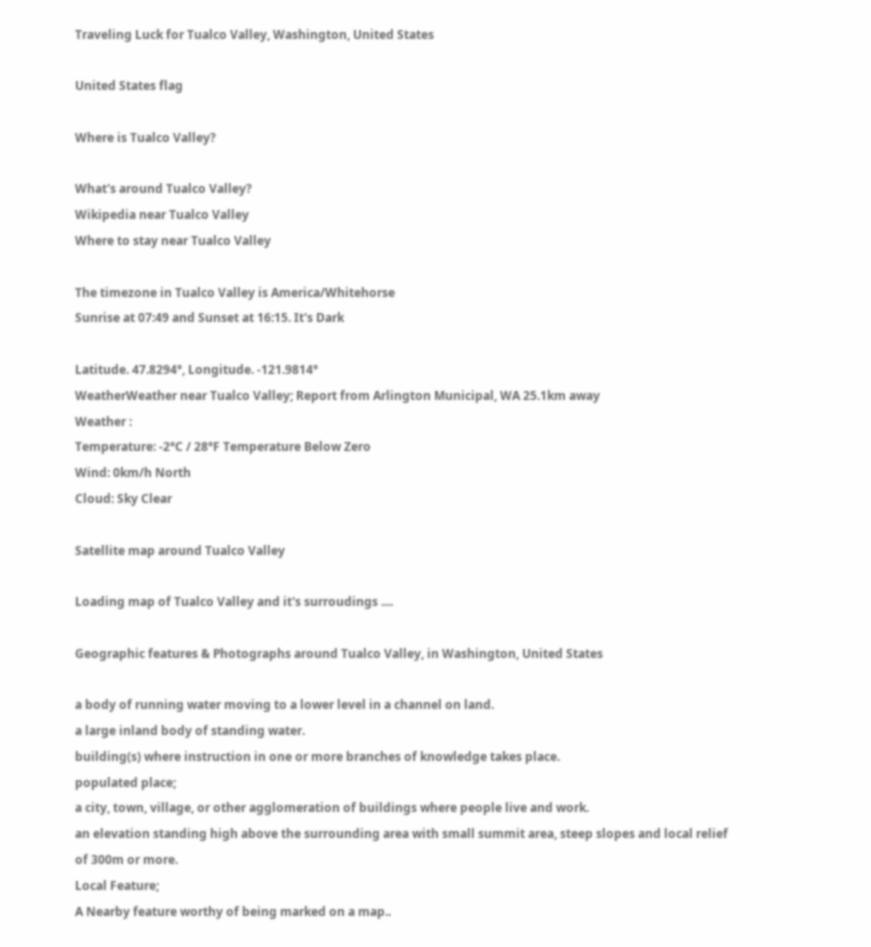Traveling Luck for Tualco Valley, Washington, United States

United States flag

Where is Tualco Valley?

What's around Tualco Valley?
Wikipedia near Tualco Valley
Where to stay near Tualco Valley

The timezone in Tualco Valley is America/Whitehorse
Sunrise at 07:49 and Sunset at 16:15. It's Dark

Latitude. 47.8294°, Longitude. -121.9814°
WeatherWeather near Tualco Valley; Report from Arlington Municipal, WA 25.1km away
Weather :
Temperature: -2°C / 28°F Temperature Below Zero
Wind: 0km/h North
Cloud: Sky Clear

Satellite map around Tualco Valley

Loading map of Tualco Valley and it's surroudings ....

Geographic features & Photographs around Tualco Valley, in Washington, United States

a body of running water moving to a lower level in a channel on land.
a large inland body of standing water.
building(s) where instruction in one or more branches of knowledge takes place.
populated place;
a city, town, village, or other agglomeration of buildings where people live and work.
an elevation standing high above the surrounding area with small summit area, steep slopes and local relief of 300m or more.
Local Feature;
A Nearby feature worthy of being marked on a map..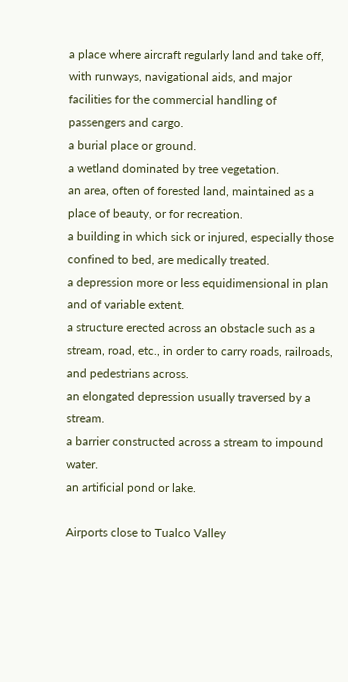a place where aircraft regularly land and take off, with runways, navigational aids, and major facilities for the commercial handling of passengers and cargo.
a burial place or ground.
a wetland dominated by tree vegetation.
an area, often of forested land, maintained as a place of beauty, or for recreation.
a building in which sick or injured, especially those confined to bed, are medically treated.
a depression more or less equidimensional in plan and of variable extent.
a structure erected across an obstacle such as a stream, road, etc., in order to carry roads, railroads, and pedestrians across.
an elongated depression usually traversed by a stream.
a barrier constructed across a stream to impound water.
an artificial pond or lake.

Airports close to Tualco Valley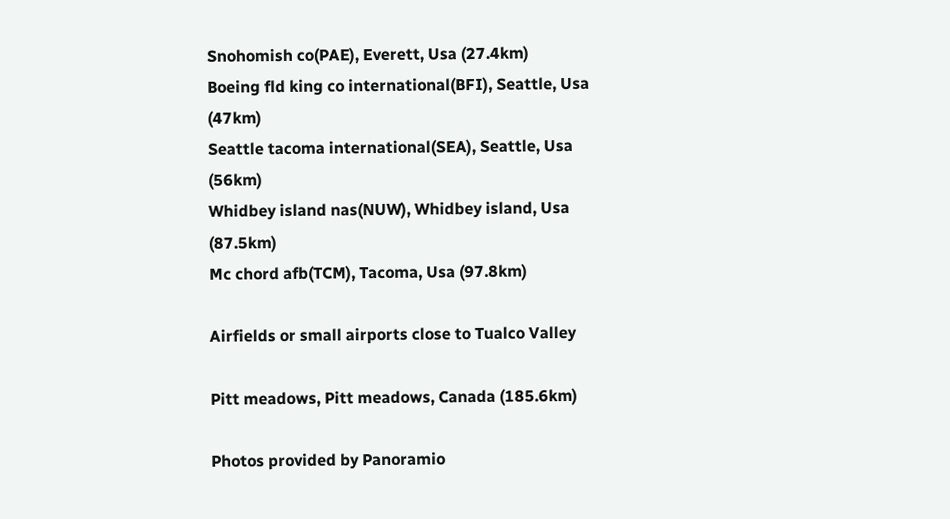Snohomish co(PAE), Everett, Usa (27.4km)
Boeing fld king co international(BFI), Seattle, Usa (47km)
Seattle tacoma international(SEA), Seattle, Usa (56km)
Whidbey island nas(NUW), Whidbey island, Usa (87.5km)
Mc chord afb(TCM), Tacoma, Usa (97.8km)

Airfields or small airports close to Tualco Valley

Pitt meadows, Pitt meadows, Canada (185.6km)

Photos provided by Panoramio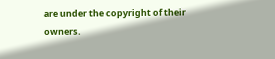are under the copyright of their owners.